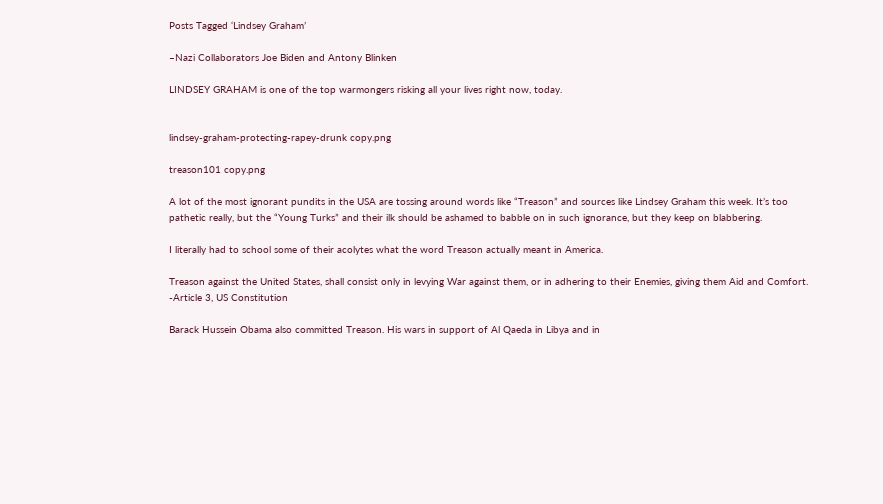Posts Tagged ‘Lindsey Graham’

–Nazi Collaborators Joe Biden and Antony Blinken

LINDSEY GRAHAM is one of the top warmongers risking all your lives right now, today.


lindsey-graham-protecting-rapey-drunk copy.png

treason101 copy.png

A lot of the most ignorant pundits in the USA are tossing around words like “Treason” and sources like Lindsey Graham this week. It’s too pathetic really, but the “Young Turks” and their ilk should be ashamed to babble on in such ignorance, but they keep on blabbering.

I literally had to school some of their acolytes what the word Treason actually meant in America.

Treason against the United States, shall consist only in levying War against them, or in adhering to their Enemies, giving them Aid and Comfort.
-Article 3, US Constitution

Barack Hussein Obama also committed Treason. His wars in support of Al Qaeda in Libya and in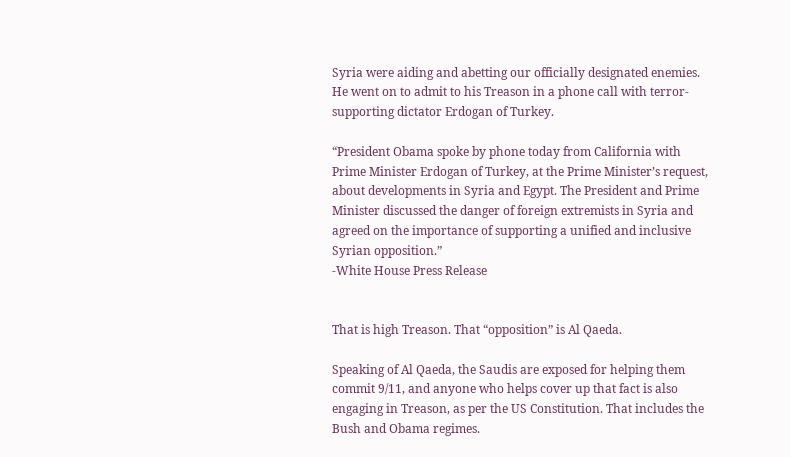Syria were aiding and abetting our officially designated enemies. He went on to admit to his Treason in a phone call with terror-supporting dictator Erdogan of Turkey.

“President Obama spoke by phone today from California with Prime Minister Erdogan of Turkey, at the Prime Minister’s request, about developments in Syria and Egypt. The President and Prime Minister discussed the danger of foreign extremists in Syria and agreed on the importance of supporting a unified and inclusive Syrian opposition.”
-White House Press Release


That is high Treason. That “opposition” is Al Qaeda.

Speaking of Al Qaeda, the Saudis are exposed for helping them commit 9/11, and anyone who helps cover up that fact is also engaging in Treason, as per the US Constitution. That includes the Bush and Obama regimes.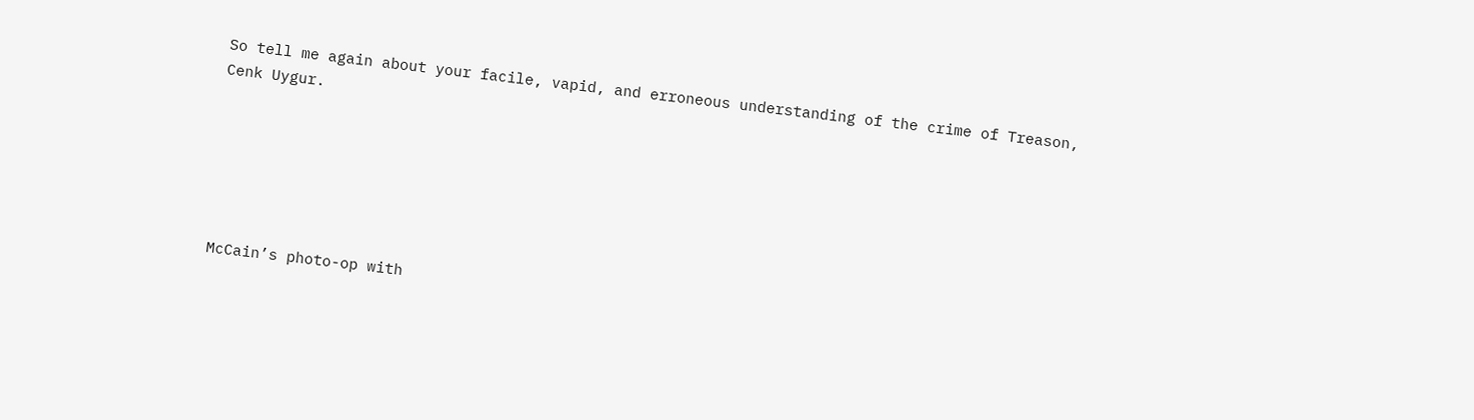So tell me again about your facile, vapid, and erroneous understanding of the crime of Treason, Cenk Uygur.






McCain’s photo-op with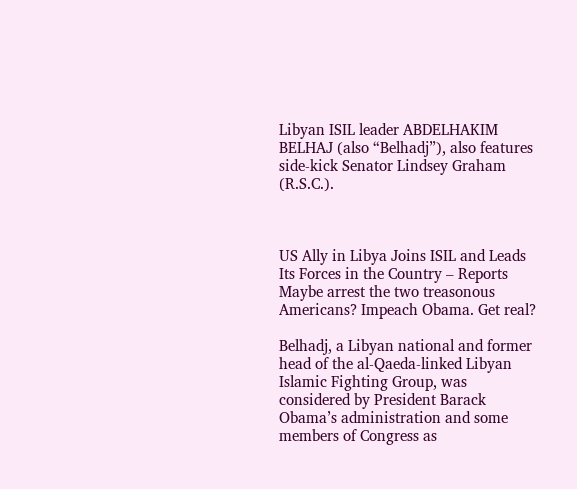Libyan ISIL leader ABDELHAKIM BELHAJ (also “Belhadj”), also features side-kick Senator Lindsey Graham (R.S.C.).



US Ally in Libya Joins ISIL and Leads Its Forces in the Country – Reports
Maybe arrest the two treasonous Americans? Impeach Obama. Get real?

Belhadj, a Libyan national and former head of the al-Qaeda-linked Libyan Islamic Fighting Group, was considered by President Barack Obama’s administration and some members of Congress as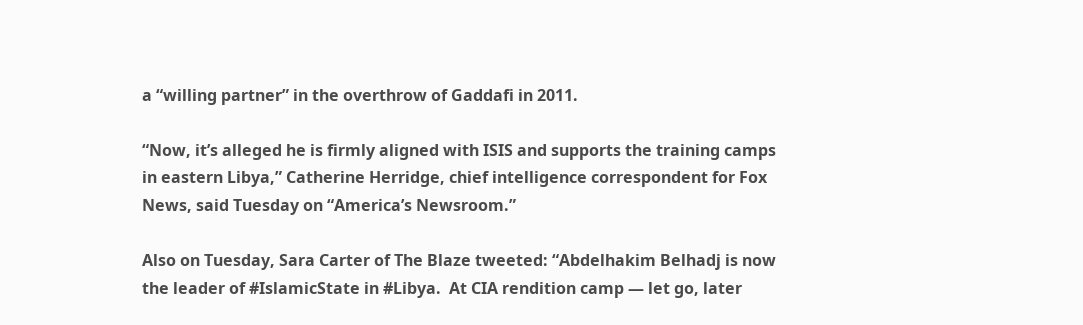a “willing partner” in the overthrow of Gaddafi in 2011.

“Now, it’s alleged he is firmly aligned with ISIS and supports the training camps in eastern Libya,” Catherine Herridge, chief intelligence correspondent for Fox News, said Tuesday on “America’s Newsroom.”

Also on Tuesday, Sara Carter of The Blaze tweeted: “Abdelhakim Belhadj is now the leader of #IslamicState in #Libya.  At CIA rendition camp — let go, later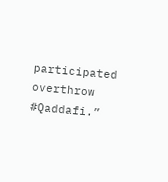participated overthrow #Qaddafi.”